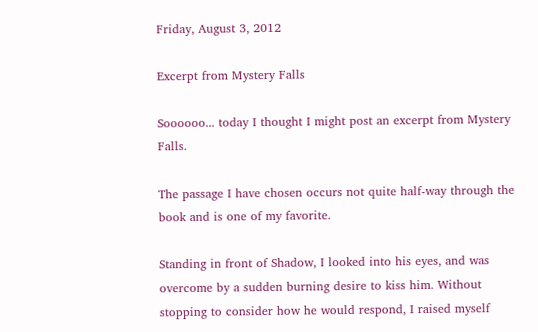Friday, August 3, 2012

Excerpt from Mystery Falls

Soooooo... today I thought I might post an excerpt from Mystery Falls.

The passage I have chosen occurs not quite half-way through the book and is one of my favorite.

Standing in front of Shadow, I looked into his eyes, and was overcome by a sudden burning desire to kiss him. Without stopping to consider how he would respond, I raised myself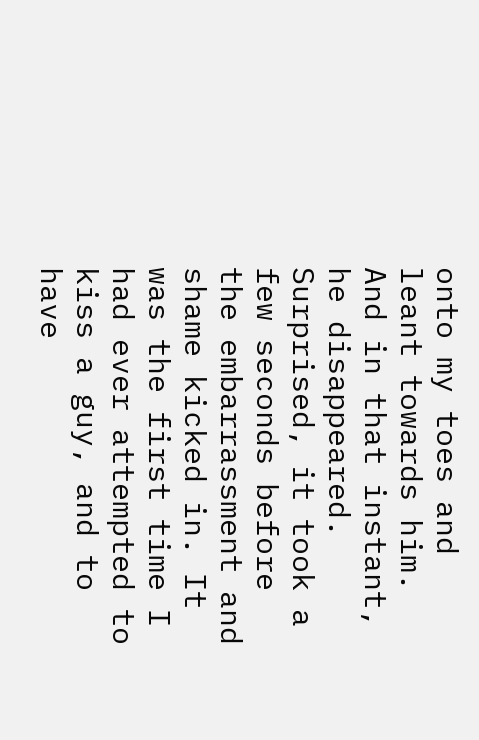onto my toes and leant towards him. And in that instant, he disappeared.
Surprised, it took a few seconds before the embarrassment and shame kicked in. It was the first time I had ever attempted to kiss a guy, and to have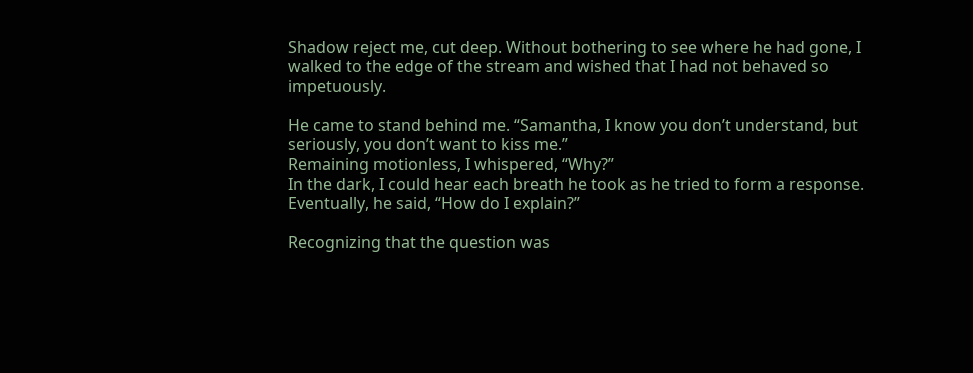Shadow reject me, cut deep. Without bothering to see where he had gone, I walked to the edge of the stream and wished that I had not behaved so impetuously.

He came to stand behind me. “Samantha, I know you don’t understand, but seriously, you don’t want to kiss me.”
Remaining motionless, I whispered, “Why?”
In the dark, I could hear each breath he took as he tried to form a response. Eventually, he said, “How do I explain?”

Recognizing that the question was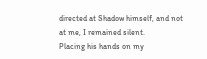directed at Shadow himself, and not at me, I remained silent.
Placing his hands on my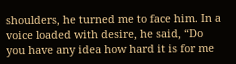shoulders, he turned me to face him. In a voice loaded with desire, he said, “Do you have any idea how hard it is for me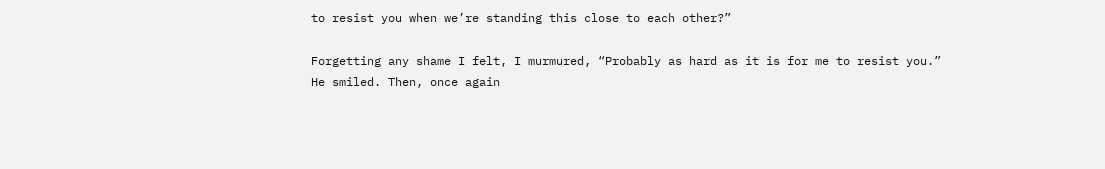to resist you when we’re standing this close to each other?”

Forgetting any shame I felt, I murmured, “Probably as hard as it is for me to resist you.”
He smiled. Then, once again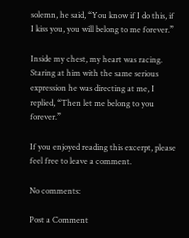solemn, he said, “You know if I do this, if I kiss you, you will belong to me forever.”

Inside my chest, my heart was racing. Staring at him with the same serious expression he was directing at me, I replied, “Then let me belong to you forever.”

If you enjoyed reading this excerpt, please  feel free to leave a comment.

No comments:

Post a Comment